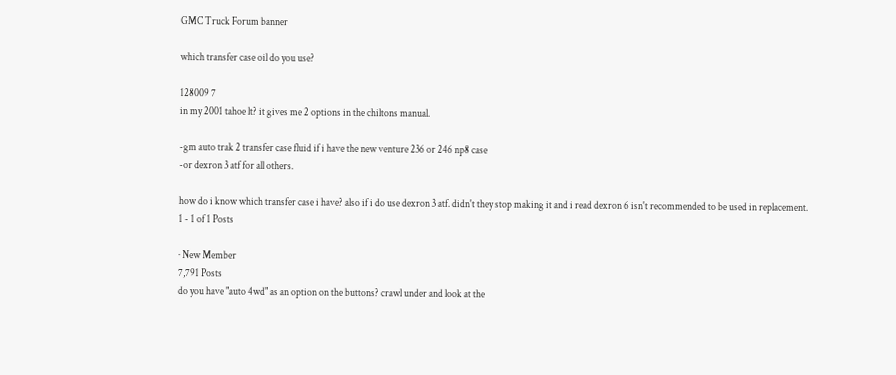GMC Truck Forum banner

which transfer case oil do you use?

128009 7
in my 2001 tahoe lt? it gives me 2 options in the chiltons manual.

-gm auto trak 2 transfer case fluid if i have the new venture 236 or 246 np8 case
-or dexron 3 atf for all others.

how do i know which transfer case i have? also if i do use dexron 3 atf. didn't they stop making it and i read dexron 6 isn't recommended to be used in replacement.
1 - 1 of 1 Posts

· New Member
7,791 Posts
do you have "auto 4wd" as an option on the buttons? crawl under and look at the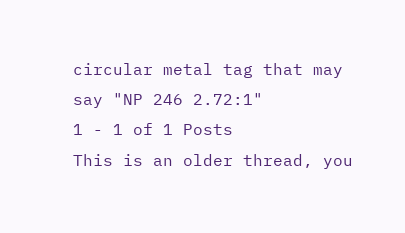circular metal tag that may say "NP 246 2.72:1"
1 - 1 of 1 Posts
This is an older thread, you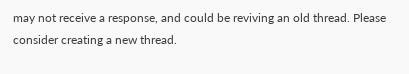may not receive a response, and could be reviving an old thread. Please consider creating a new thread.